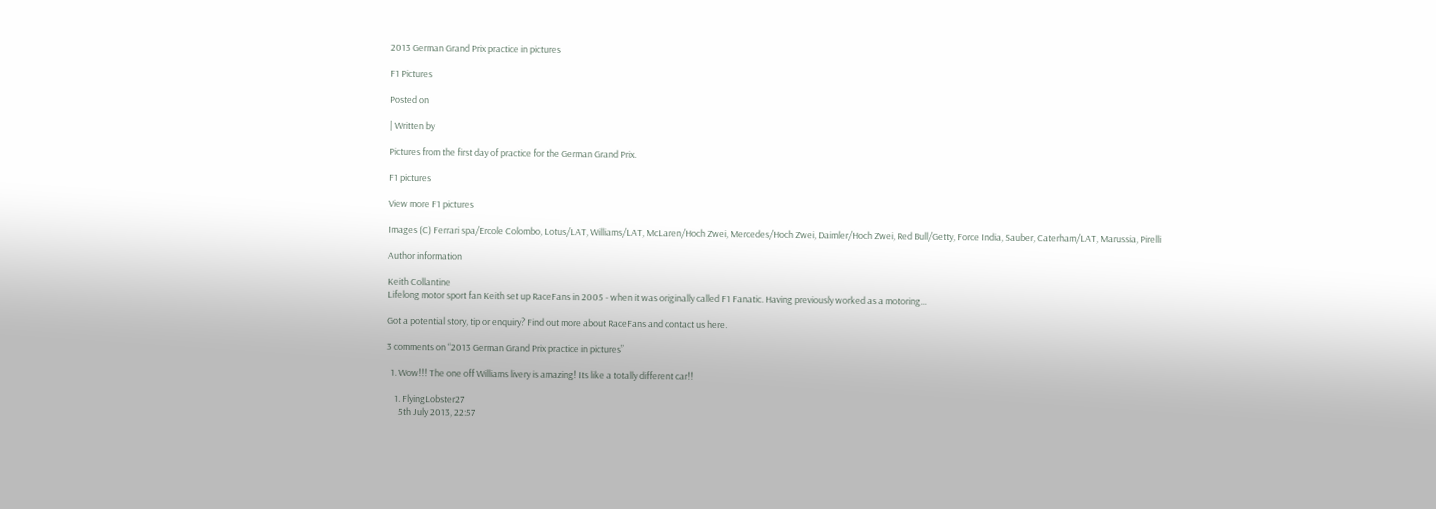2013 German Grand Prix practice in pictures

F1 Pictures

Posted on

| Written by

Pictures from the first day of practice for the German Grand Prix.

F1 pictures

View more F1 pictures

Images (C) Ferrari spa/Ercole Colombo, Lotus/LAT, Williams/LAT, McLaren/Hoch Zwei, Mercedes/Hoch Zwei, Daimler/Hoch Zwei, Red Bull/Getty, Force India, Sauber, Caterham/LAT, Marussia, Pirelli

Author information

Keith Collantine
Lifelong motor sport fan Keith set up RaceFans in 2005 - when it was originally called F1 Fanatic. Having previously worked as a motoring...

Got a potential story, tip or enquiry? Find out more about RaceFans and contact us here.

3 comments on “2013 German Grand Prix practice in pictures”

  1. Wow!!! The one off Williams livery is amazing! Its like a totally different car!!

    1. FlyingLobster27
      5th July 2013, 22:57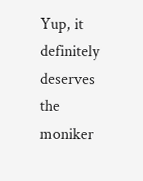Yup, it definitely deserves the moniker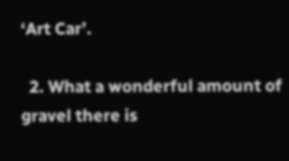‘Art Car’.

  2. What a wonderful amount of gravel there is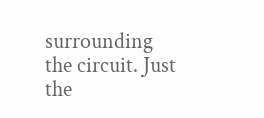surrounding the circuit. Just the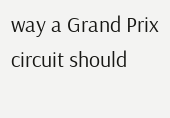way a Grand Prix circuit should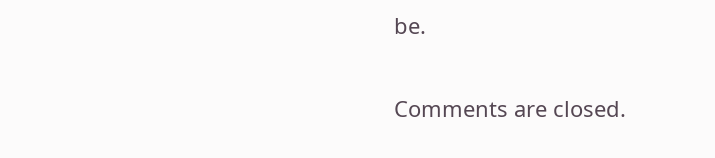be.

Comments are closed.